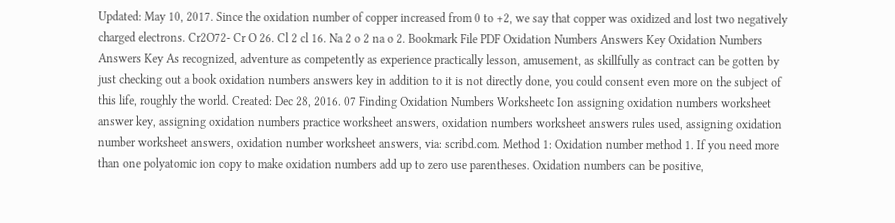Updated: May 10, 2017. Since the oxidation number of copper increased from 0 to +2, we say that copper was oxidized and lost two negatively charged electrons. Cr2O72- Cr O 26. Cl 2 cl 16. Na 2 o 2 na o 2. Bookmark File PDF Oxidation Numbers Answers Key Oxidation Numbers Answers Key As recognized, adventure as competently as experience practically lesson, amusement, as skillfully as contract can be gotten by just checking out a book oxidation numbers answers key in addition to it is not directly done, you could consent even more on the subject of this life, roughly the world. Created: Dec 28, 2016. 07 Finding Oxidation Numbers Worksheetc Ion assigning oxidation numbers worksheet answer key, assigning oxidation numbers practice worksheet answers, oxidation numbers worksheet answers rules used, assigning oxidation number worksheet answers, oxidation number worksheet answers, via: scribd.com. Method 1: Oxidation number method 1. If you need more than one polyatomic ion copy to make oxidation numbers add up to zero use parentheses. Oxidation numbers can be positive,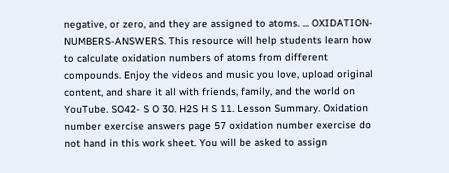negative, or zero, and they are assigned to atoms. ... OXIDATION-NUMBERS-ANSWERS. This resource will help students learn how to calculate oxidation numbers of atoms from different compounds. Enjoy the videos and music you love, upload original content, and share it all with friends, family, and the world on YouTube. SO42- S O 30. H2S H S 11. Lesson Summary. Oxidation number exercise answers page 57 oxidation number exercise do not hand in this work sheet. You will be asked to assign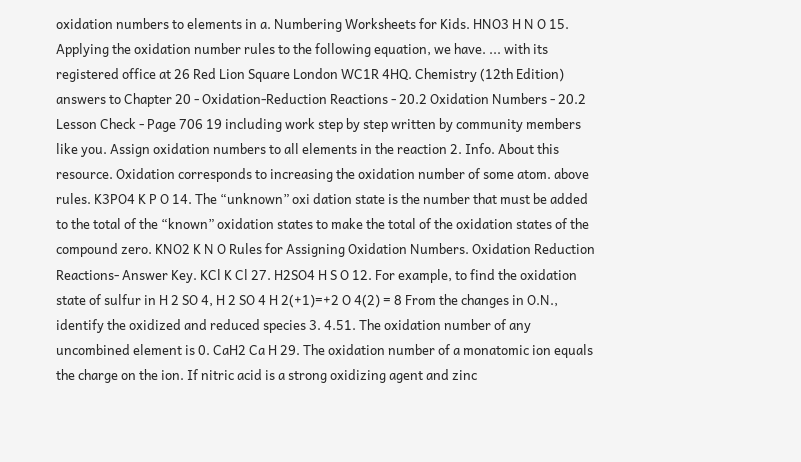oxidation numbers to elements in a. Numbering Worksheets for Kids. HNO3 H N O 15. Applying the oxidation number rules to the following equation, we have. ... with its registered office at 26 Red Lion Square London WC1R 4HQ. Chemistry (12th Edition) answers to Chapter 20 - Oxidation-Reduction Reactions - 20.2 Oxidation Numbers - 20.2 Lesson Check - Page 706 19 including work step by step written by community members like you. Assign oxidation numbers to all elements in the reaction 2. Info. About this resource. Oxidation corresponds to increasing the oxidation number of some atom. above rules. K3PO4 K P O 14. The “unknown” oxi dation state is the number that must be added to the total of the “known” oxidation states to make the total of the oxidation states of the compound zero. KNO2 K N O Rules for Assigning Oxidation Numbers. Oxidation Reduction Reactions- Answer Key. KCl K Cl 27. H2SO4 H S O 12. For example, to find the oxidation state of sulfur in H 2 SO 4, H 2 SO 4 H 2(+1)=+2 O 4(2) = 8 From the changes in O.N., identify the oxidized and reduced species 3. 4.51. The oxidation number of any uncombined element is 0. CaH2 Ca H 29. The oxidation number of a monatomic ion equals the charge on the ion. If nitric acid is a strong oxidizing agent and zinc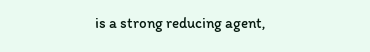is a strong reducing agent,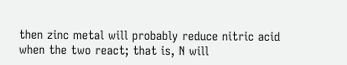then zinc metal will probably reduce nitric acid when the two react; that is, N will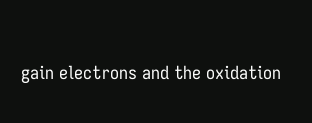gain electrons and the oxidation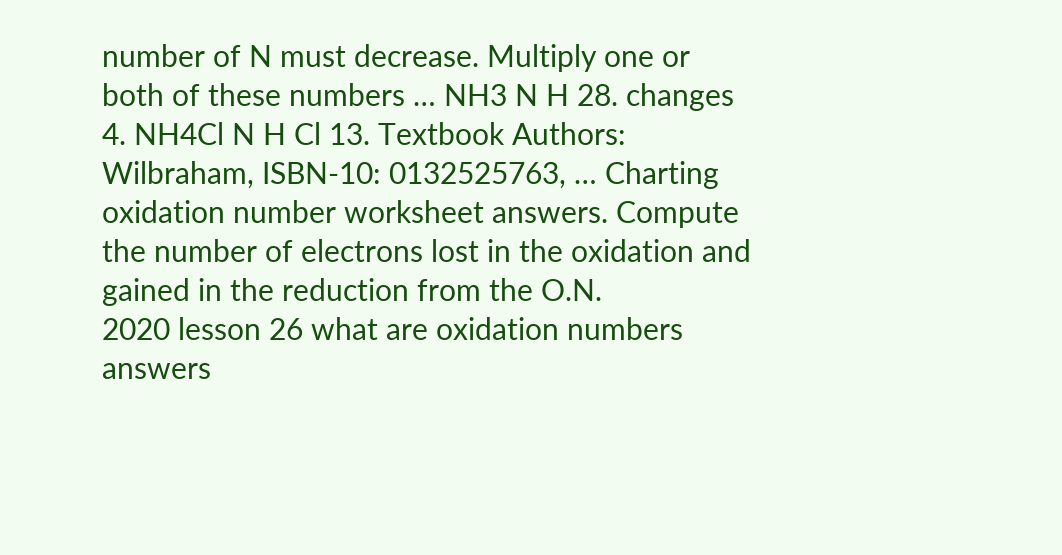number of N must decrease. Multiply one or both of these numbers … NH3 N H 28. changes 4. NH4Cl N H Cl 13. Textbook Authors: Wilbraham, ISBN-10: 0132525763, … Charting oxidation number worksheet answers. Compute the number of electrons lost in the oxidation and gained in the reduction from the O.N.
2020 lesson 26 what are oxidation numbers answers